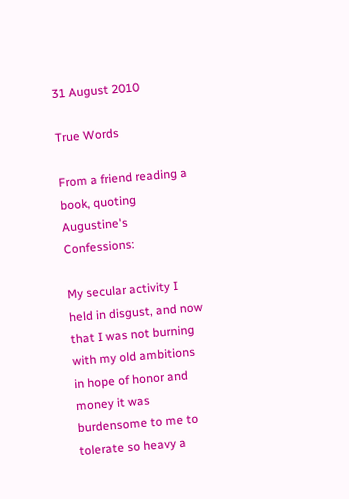31 August 2010

True Words

From a friend reading a book, quoting Augustine's Confessions:

My secular activity I held in disgust, and now that I was not burning with my old ambitions in hope of honor and money it was burdensome to me to tolerate so heavy a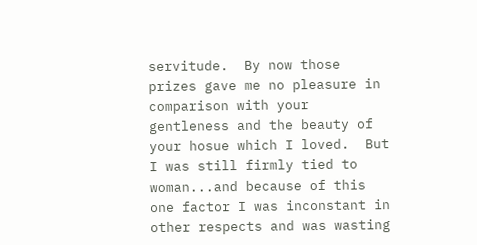servitude.  By now those prizes gave me no pleasure in comparison with your gentleness and the beauty of your hosue which I loved.  But I was still firmly tied to woman...and because of this one factor I was inconstant in other respects and was wasting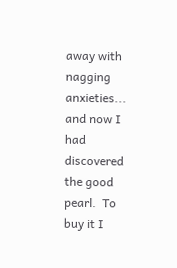away with nagging anxieties... and now I had discovered the good pearl.  To buy it I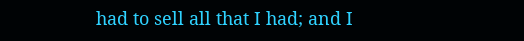had to sell all that I had; and I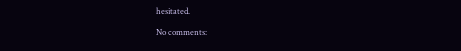hesitated.

No comments: